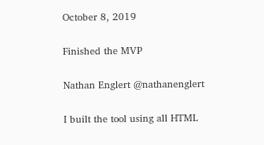October 8, 2019

Finished the MVP

Nathan Englert @nathanenglert

I built the tool using all HTML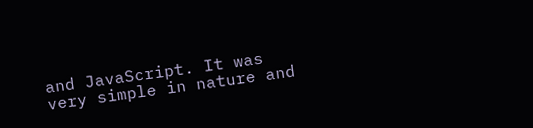and JavaScript. It was very simple in nature and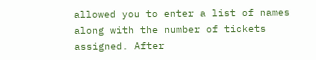allowed you to enter a list of names along with the number of tickets assigned. After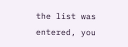the list was entered, you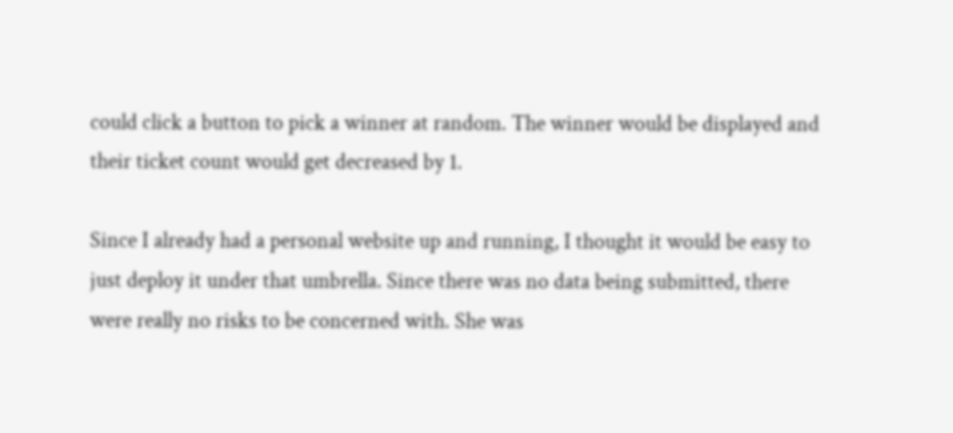could click a button to pick a winner at random. The winner would be displayed and their ticket count would get decreased by 1.

Since I already had a personal website up and running, I thought it would be easy to just deploy it under that umbrella. Since there was no data being submitted, there were really no risks to be concerned with. She was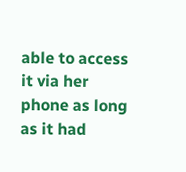able to access it via her phone as long as it had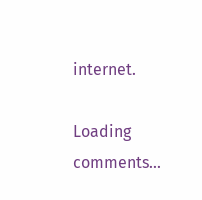internet.

Loading comments...